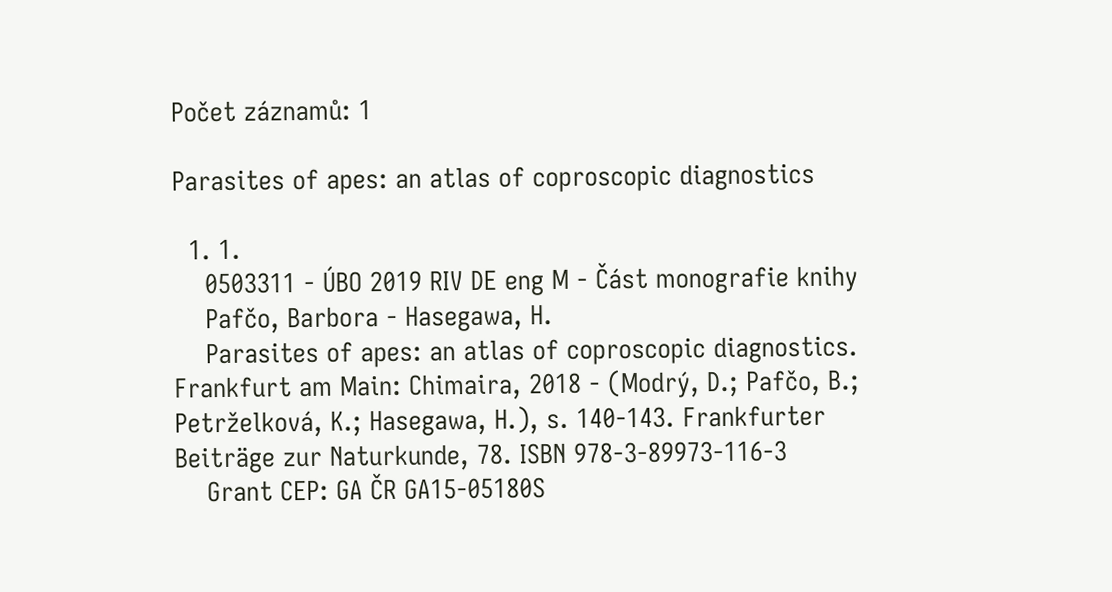Počet záznamů: 1

Parasites of apes: an atlas of coproscopic diagnostics

  1. 1.
    0503311 - ÚBO 2019 RIV DE eng M - Část monografie knihy
    Pafčo, Barbora - Hasegawa, H.
    Parasites of apes: an atlas of coproscopic diagnostics. Frankfurt am Main: Chimaira, 2018 - (Modrý, D.; Pafčo, B.; Petrželková, K.; Hasegawa, H.), s. 140-143. Frankfurter Beiträge zur Naturkunde, 78. ISBN 978-3-89973-116-3
    Grant CEP: GA ČR GA15-05180S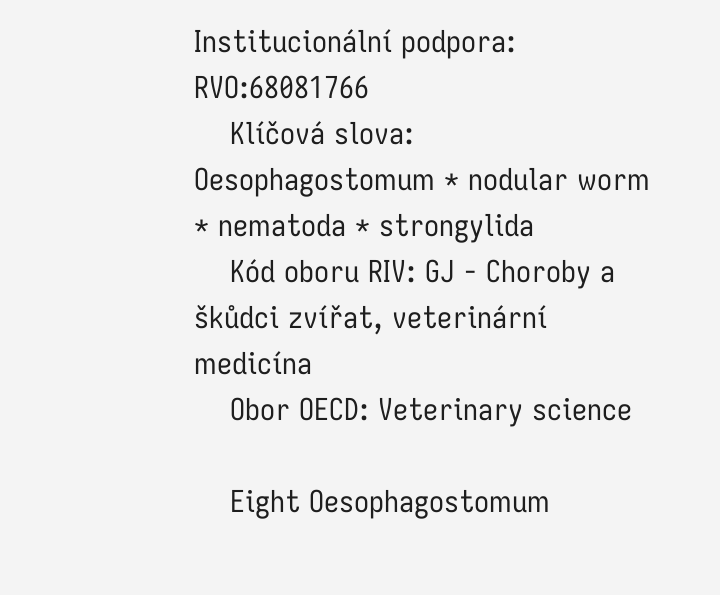Institucionální podpora: RVO:68081766
    Klíčová slova: Oesophagostomum * nodular worm * nematoda * strongylida
    Kód oboru RIV: GJ - Choroby a škůdci zvířat, veterinární medicína
    Obor OECD: Veterinary science

    Eight Oesophagostomum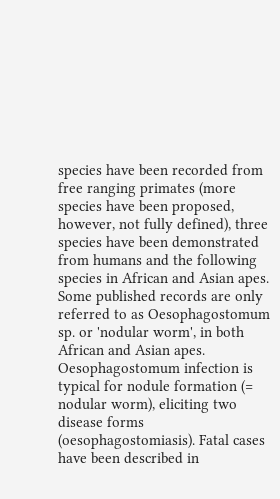species have been recorded from free ranging primates (more species have been proposed, however, not fully defined), three species have been demonstrated from humans and the following species in African and Asian apes. Some published records are only referred to as Oesophagostomum sp. or 'nodular worm', in both African and Asian apes. Oesophagostomum infection is typical for nodule formation (= nodular worm), eliciting two disease forms (oesophagostomiasis). Fatal cases have been described in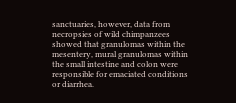sanctuaries, however, data from necropsies of wild chimpanzees showed that granulomas within the mesentery, mural granulomas within the small intestine and colon were responsible for emaciated conditions or diarrhea.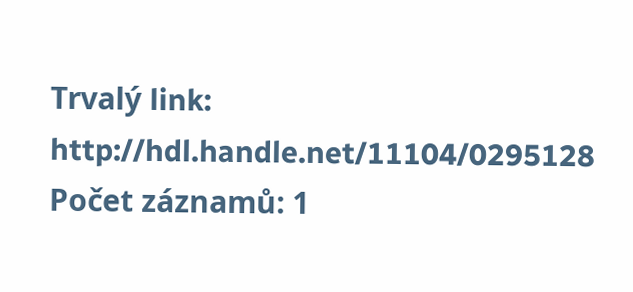Trvalý link: http://hdl.handle.net/11104/0295128
Počet záznamů: 1